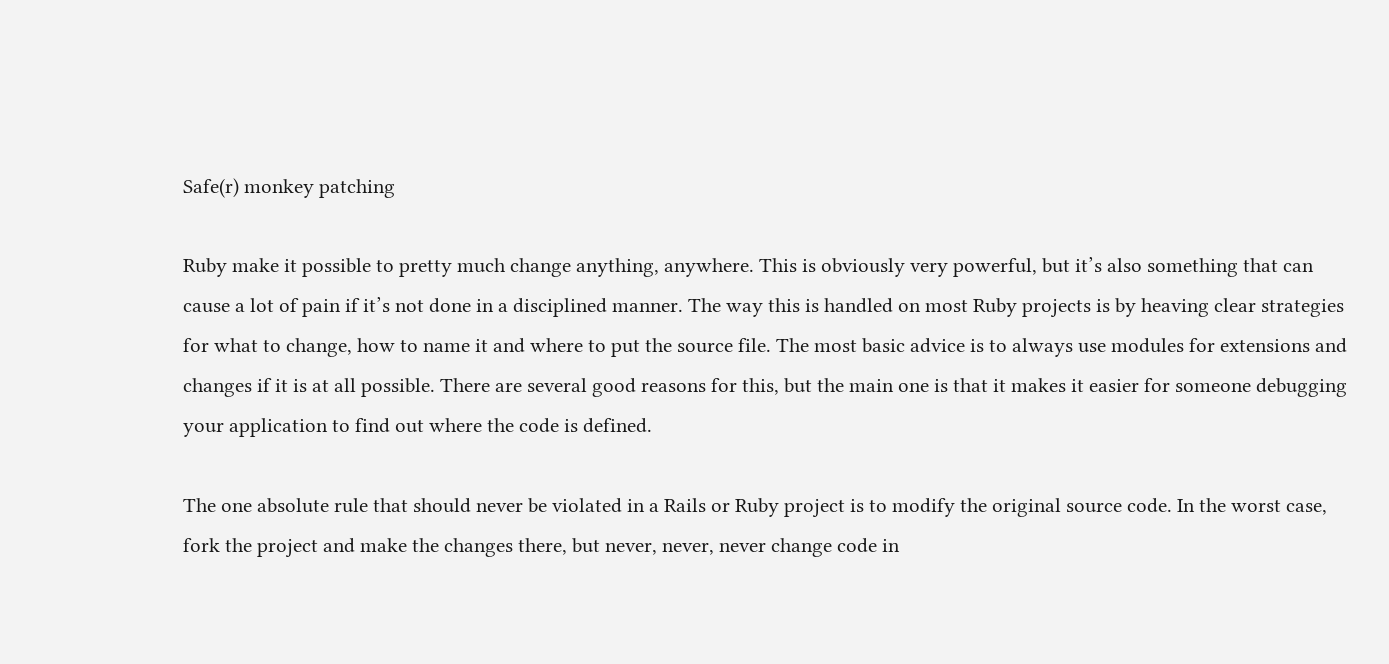Safe(r) monkey patching

Ruby make it possible to pretty much change anything, anywhere. This is obviously very powerful, but it’s also something that can cause a lot of pain if it’s not done in a disciplined manner. The way this is handled on most Ruby projects is by heaving clear strategies for what to change, how to name it and where to put the source file. The most basic advice is to always use modules for extensions and changes if it is at all possible. There are several good reasons for this, but the main one is that it makes it easier for someone debugging your application to find out where the code is defined.

The one absolute rule that should never be violated in a Rails or Ruby project is to modify the original source code. In the worst case, fork the project and make the changes there, but never, never, never change code in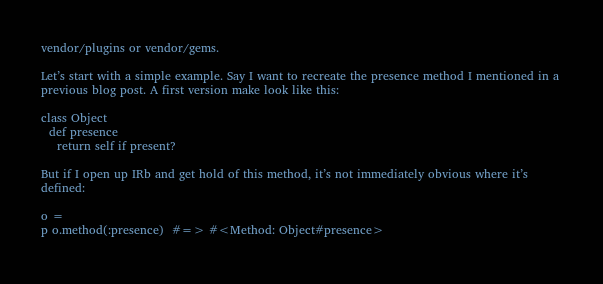vendor/plugins or vendor/gems.

Let’s start with a simple example. Say I want to recreate the presence method I mentioned in a previous blog post. A first version make look like this:

class Object
  def presence
    return self if present?

But if I open up IRb and get hold of this method, it’s not immediately obvious where it’s defined:

o =
p o.method(:presence)  #=> #<Method: Object#presence>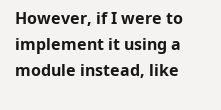However, if I were to implement it using a module instead, like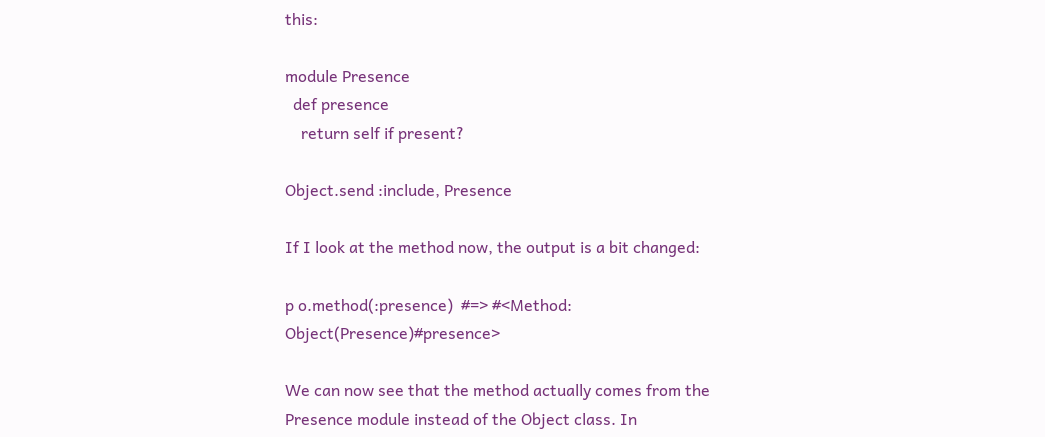this:

module Presence
  def presence
    return self if present?

Object.send :include, Presence

If I look at the method now, the output is a bit changed:

p o.method(:presence)  #=> #<Method: Object(Presence)#presence>

We can now see that the method actually comes from the Presence module instead of the Object class. In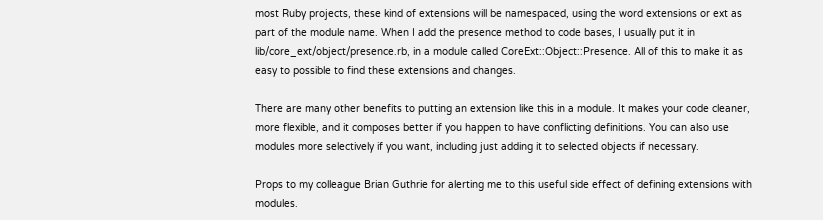most Ruby projects, these kind of extensions will be namespaced, using the word extensions or ext as part of the module name. When I add the presence method to code bases, I usually put it in lib/core_ext/object/presence.rb, in a module called CoreExt::Object::Presence. All of this to make it as easy to possible to find these extensions and changes.

There are many other benefits to putting an extension like this in a module. It makes your code cleaner, more flexible, and it composes better if you happen to have conflicting definitions. You can also use modules more selectively if you want, including just adding it to selected objects if necessary.

Props to my colleague Brian Guthrie for alerting me to this useful side effect of defining extensions with modules.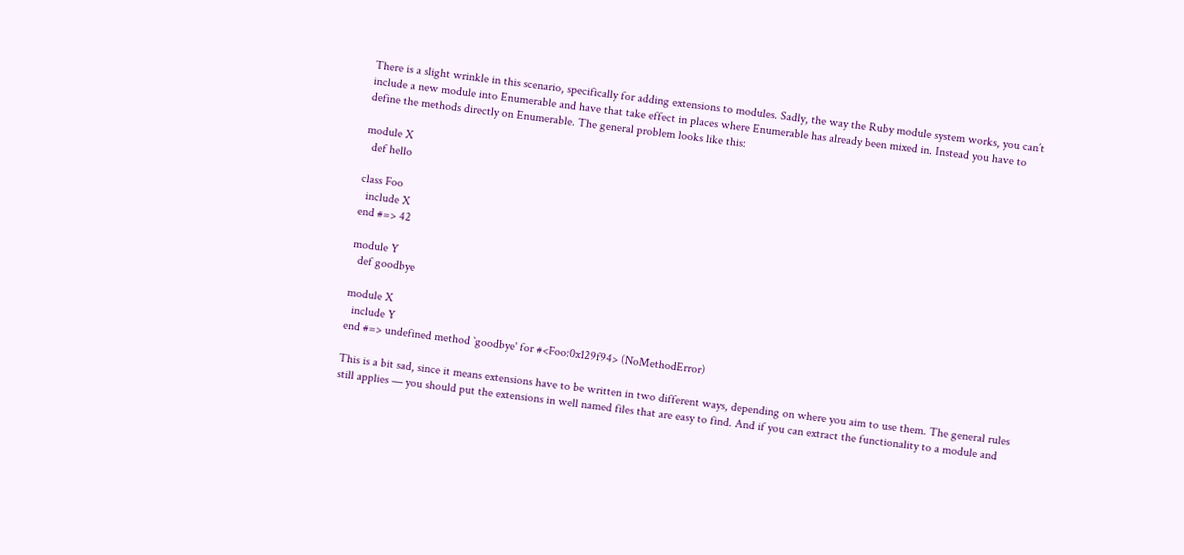There is a slight wrinkle in this scenario, specifically for adding extensions to modules. Sadly, the way the Ruby module system works, you can’t include a new module into Enumerable and have that take effect in places where Enumerable has already been mixed in. Instead you have to define the methods directly on Enumerable. The general problem looks like this:

module X
  def hello

class Foo
  include X
end #=> 42

module Y
  def goodbye

module X
  include Y
end #=> undefined method `goodbye' for #<Foo:0x129f94> (NoMethodError)

This is a bit sad, since it means extensions have to be written in two different ways, depending on where you aim to use them. The general rules still applies — you should put the extensions in well named files that are easy to find. And if you can extract the functionality to a module and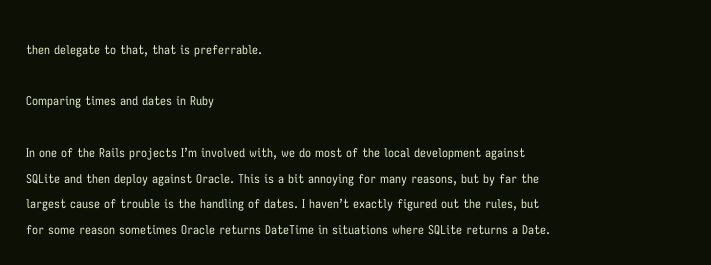then delegate to that, that is preferrable.

Comparing times and dates in Ruby

In one of the Rails projects I’m involved with, we do most of the local development against SQLite and then deploy against Oracle. This is a bit annoying for many reasons, but by far the largest cause of trouble is the handling of dates. I haven’t exactly figured out the rules, but for some reason sometimes Oracle returns DateTime in situations where SQLite returns a Date.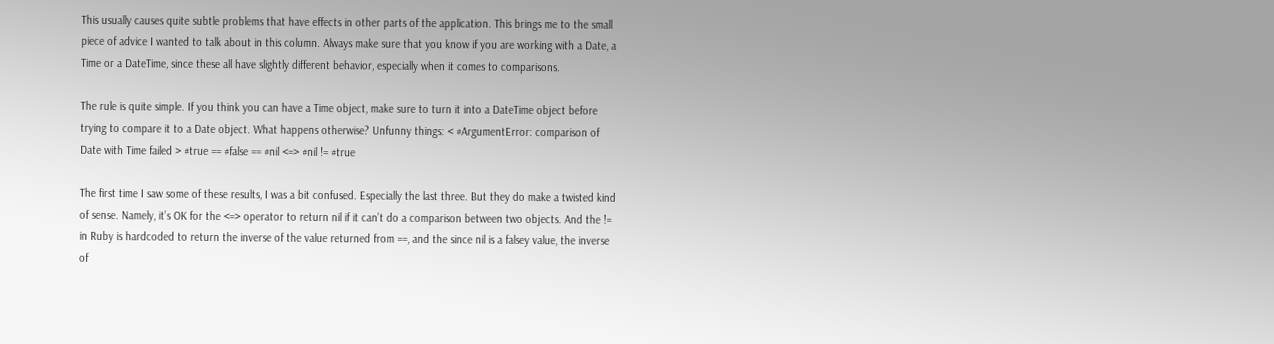This usually causes quite subtle problems that have effects in other parts of the application. This brings me to the small piece of advice I wanted to talk about in this column. Always make sure that you know if you are working with a Date, a Time or a DateTime, since these all have slightly different behavior, especially when it comes to comparisons.

The rule is quite simple. If you think you can have a Time object, make sure to turn it into a DateTime object before trying to compare it to a Date object. What happens otherwise? Unfunny things: < #ArgumentError: comparison of Date with Time failed > #true == #false == #nil <=> #nil != #true

The first time I saw some of these results, I was a bit confused. Especially the last three. But they do make a twisted kind of sense. Namely, it’s OK for the <=> operator to return nil if it can’t do a comparison between two objects. And the != in Ruby is hardcoded to return the inverse of the value returned from ==, and the since nil is a falsey value, the inverse of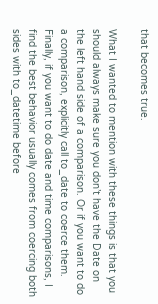that becomes true.

What I wanted to mention with these things is that you should always make sure you don’t have the Date on the left hand side of a comparison. Or if you want to do a comparison, explicitly call to_date to coerce them. Finally, if you want to do date and time comparisons, I find the best behavior usually comes from coercing both sides with to_datetime before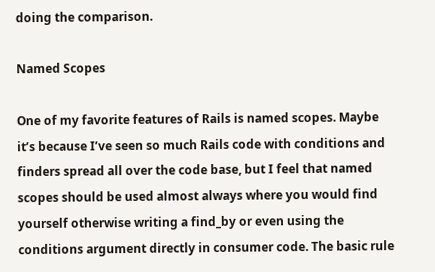doing the comparison.

Named Scopes

One of my favorite features of Rails is named scopes. Maybe it’s because I’ve seen so much Rails code with conditions and finders spread all over the code base, but I feel that named scopes should be used almost always where you would find yourself otherwise writing a find_by or even using the conditions argument directly in consumer code. The basic rule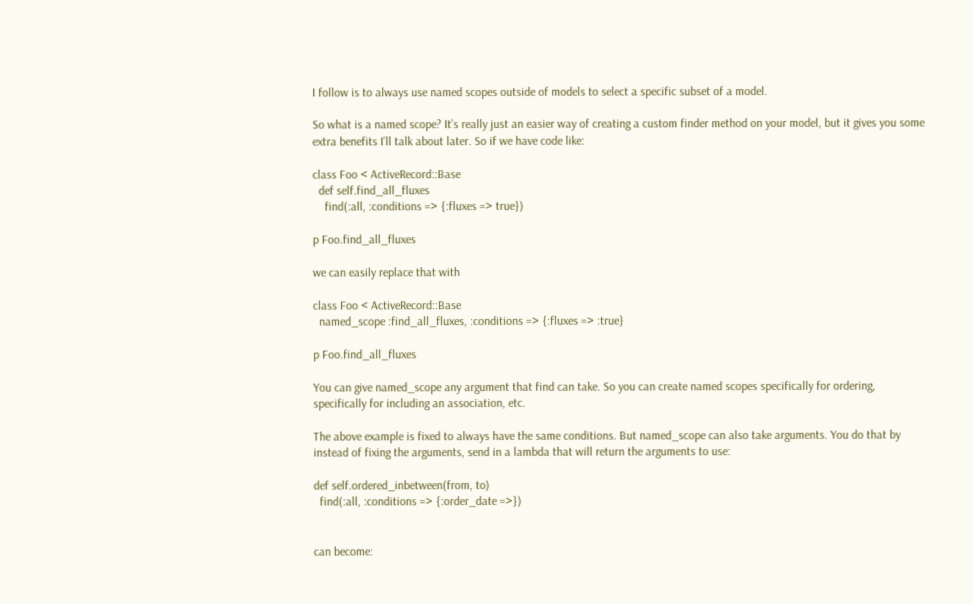I follow is to always use named scopes outside of models to select a specific subset of a model.

So what is a named scope? It’s really just an easier way of creating a custom finder method on your model, but it gives you some extra benefits I’ll talk about later. So if we have code like:

class Foo < ActiveRecord::Base
  def self.find_all_fluxes
    find(:all, :conditions => {:fluxes => true})

p Foo.find_all_fluxes

we can easily replace that with

class Foo < ActiveRecord::Base
  named_scope :find_all_fluxes, :conditions => {:fluxes => :true}

p Foo.find_all_fluxes

You can give named_scope any argument that find can take. So you can create named scopes specifically for ordering, specifically for including an association, etc.

The above example is fixed to always have the same conditions. But named_scope can also take arguments. You do that by instead of fixing the arguments, send in a lambda that will return the arguments to use:

def self.ordered_inbetween(from, to)
  find(:all, :conditions => {:order_date =>})


can become: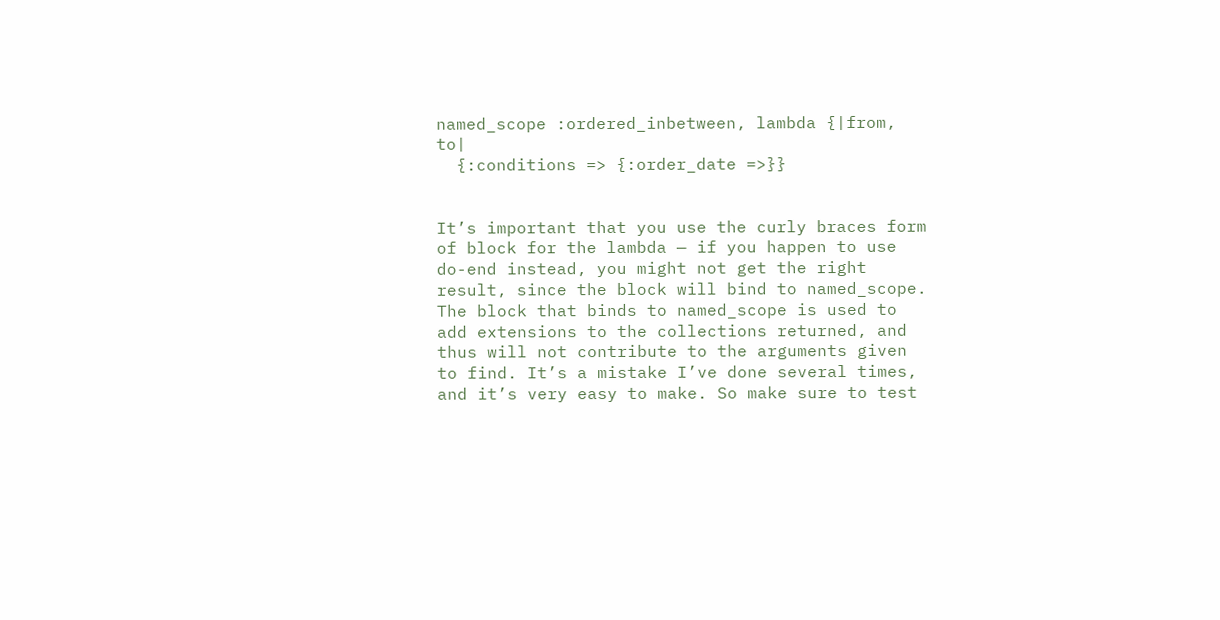named_scope :ordered_inbetween, lambda {|from, to|
  {:conditions => {:order_date =>}}


It’s important that you use the curly braces form of block for the lambda — if you happen to use do-end instead, you might not get the right result, since the block will bind to named_scope. The block that binds to named_scope is used to add extensions to the collections returned, and thus will not contribute to the arguments given to find. It’s a mistake I’ve done several times, and it’s very easy to make. So make sure to test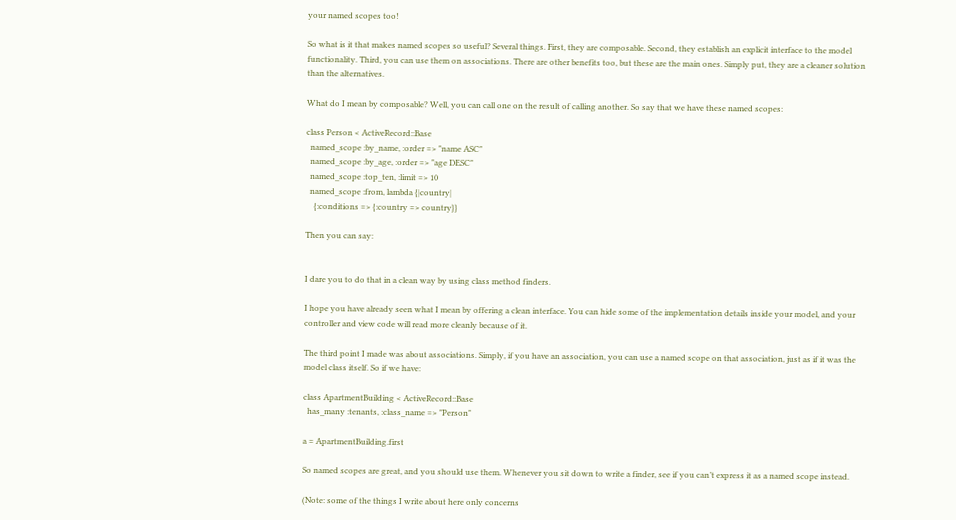your named scopes too!

So what is it that makes named scopes so useful? Several things. First, they are composable. Second, they establish an explicit interface to the model functionality. Third, you can use them on associations. There are other benefits too, but these are the main ones. Simply put, they are a cleaner solution than the alternatives.

What do I mean by composable? Well, you can call one on the result of calling another. So say that we have these named scopes:

class Person < ActiveRecord::Base
  named_scope :by_name, :order => "name ASC"
  named_scope :by_age, :order => "age DESC"
  named_scope :top_ten, :limit => 10
  named_scope :from, lambda {|country|
    {:conditions => {:country => country}}

Then you can say:


I dare you to do that in a clean way by using class method finders.

I hope you have already seen what I mean by offering a clean interface. You can hide some of the implementation details inside your model, and your controller and view code will read more cleanly because of it.

The third point I made was about associations. Simply, if you have an association, you can use a named scope on that association, just as if it was the model class itself. So if we have:

class ApartmentBuilding < ActiveRecord::Base
  has_many :tenants, :class_name => "Person"

a = ApartmentBuilding.first

So named scopes are great, and you should use them. Whenever you sit down to write a finder, see if you can’t express it as a named scope instead.

(Note: some of the things I write about here only concerns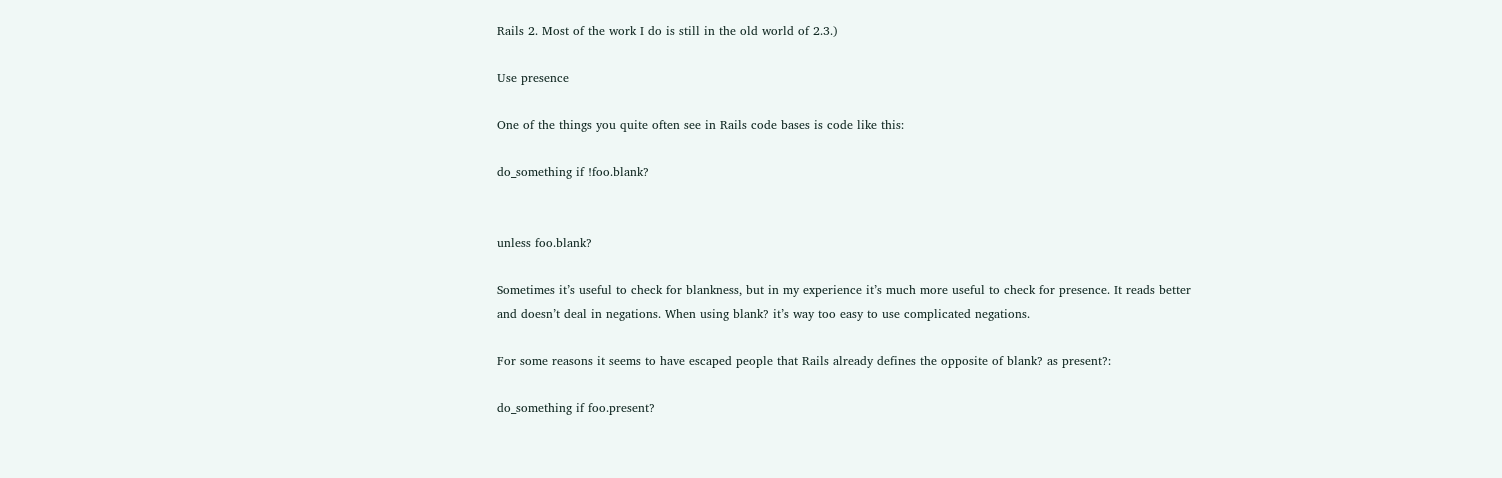Rails 2. Most of the work I do is still in the old world of 2.3.)

Use presence

One of the things you quite often see in Rails code bases is code like this:

do_something if !foo.blank?


unless foo.blank?

Sometimes it’s useful to check for blankness, but in my experience it’s much more useful to check for presence. It reads better and doesn’t deal in negations. When using blank? it’s way too easy to use complicated negations.

For some reasons it seems to have escaped people that Rails already defines the opposite of blank? as present?:

do_something if foo.present?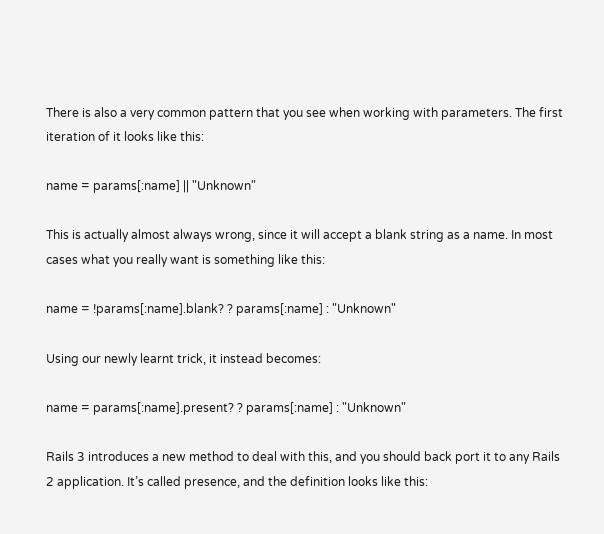There is also a very common pattern that you see when working with parameters. The first iteration of it looks like this:

name = params[:name] || "Unknown"

This is actually almost always wrong, since it will accept a blank string as a name. In most cases what you really want is something like this:

name = !params[:name].blank? ? params[:name] : "Unknown"

Using our newly learnt trick, it instead becomes:

name = params[:name].present? ? params[:name] : "Unknown"

Rails 3 introduces a new method to deal with this, and you should back port it to any Rails 2 application. It’s called presence, and the definition looks like this: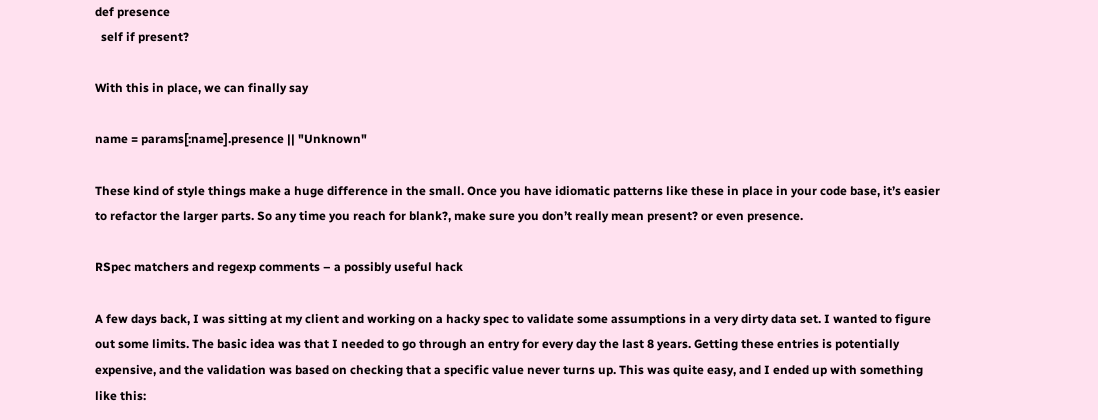def presence
  self if present?

With this in place, we can finally say

name = params[:name].presence || "Unknown"

These kind of style things make a huge difference in the small. Once you have idiomatic patterns like these in place in your code base, it’s easier to refactor the larger parts. So any time you reach for blank?, make sure you don’t really mean present? or even presence.

RSpec matchers and regexp comments – a possibly useful hack

A few days back, I was sitting at my client and working on a hacky spec to validate some assumptions in a very dirty data set. I wanted to figure out some limits. The basic idea was that I needed to go through an entry for every day the last 8 years. Getting these entries is potentially expensive, and the validation was based on checking that a specific value never turns up. This was quite easy, and I ended up with something like this: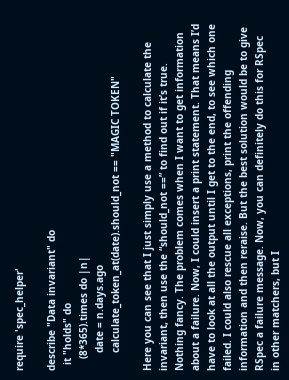require 'spec_helper'

describe "Data invariant" do
  it "holds" do
    (8*365).times do |n|
      date = n.days.ago
      calculate_token_at(date).should_not == "MAGIC TOKEN"

Here you can see that I just simply use a method to calculate the invariant, then use the “should_not ==” to find out if it’s true. Nothing fancy. The problem comes when I want to get information about a failure. Now, I could insert a print statement. That means I’d have to look at all the output until I get to the end, to see which one failed. I could also rescue all exceptions, print the offending information and then reraise. But the best solution would be to give RSpec a failure message. Now, you can definitely do this for RSpec in other matchers, but I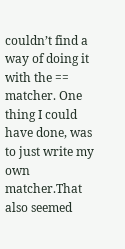couldn’t find a way of doing it with the == matcher. One thing I could have done, was to just write my own matcher.That also seemed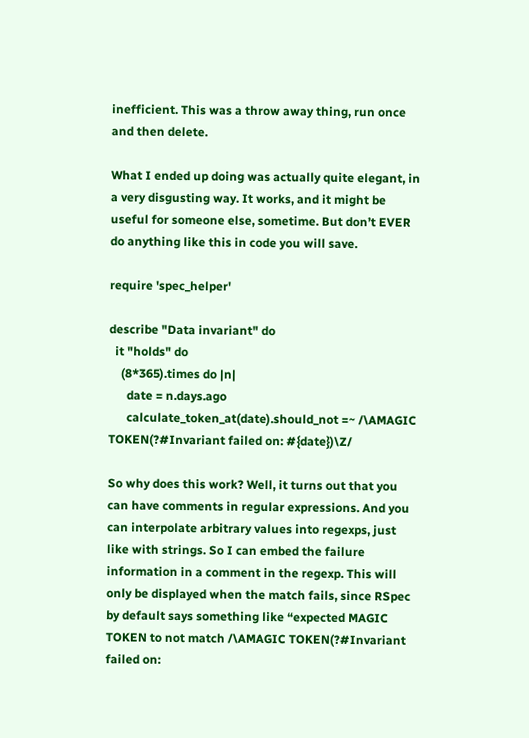inefficient. This was a throw away thing, run once and then delete.

What I ended up doing was actually quite elegant, in a very disgusting way. It works, and it might be useful for someone else, sometime. But don’t EVER do anything like this in code you will save.

require 'spec_helper'

describe "Data invariant" do
  it "holds" do
    (8*365).times do |n|
      date = n.days.ago
      calculate_token_at(date).should_not =~ /\AMAGIC TOKEN(?#Invariant failed on: #{date})\Z/

So why does this work? Well, it turns out that you can have comments in regular expressions. And you can interpolate arbitrary values into regexps, just like with strings. So I can embed the failure information in a comment in the regexp. This will only be displayed when the match fails, since RSpec by default says something like “expected MAGIC TOKEN to not match /\AMAGIC TOKEN(?#Invariant failed on: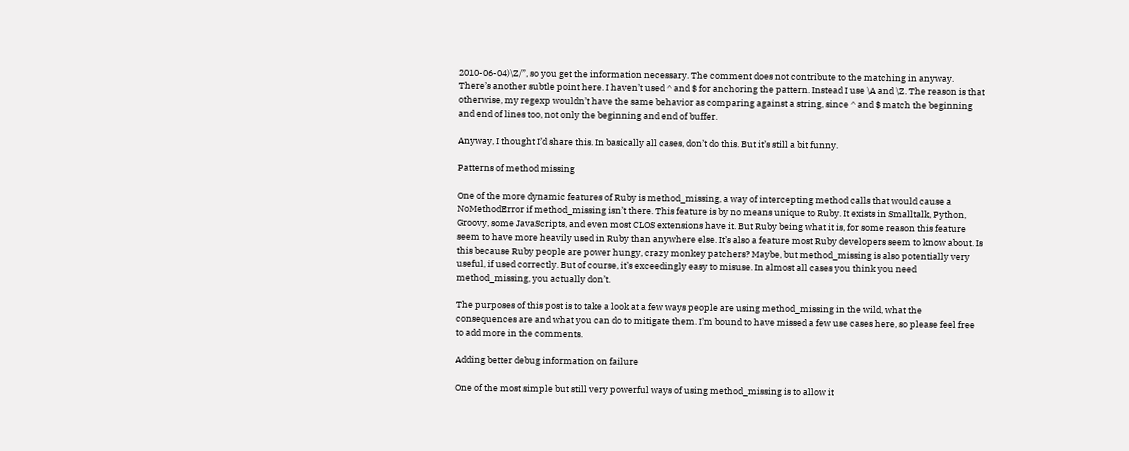2010-06-04)\Z/”, so you get the information necessary. The comment does not contribute to the matching in anyway. There’s another subtle point here. I haven’t used ^ and $ for anchoring the pattern. Instead I use \A and \Z. The reason is that otherwise, my regexp wouldn’t have the same behavior as comparing against a string, since ^ and $ match the beginning and end of lines too, not only the beginning and end of buffer.

Anyway, I thought I’d share this. In basically all cases, don’t do this. But it’s still a bit funny.

Patterns of method missing

One of the more dynamic features of Ruby is method_missing, a way of intercepting method calls that would cause a NoMethodError if method_missing isn’t there. This feature is by no means unique to Ruby. It exists in Smalltalk, Python, Groovy, some JavaScripts, and even most CLOS extensions have it. But Ruby being what it is, for some reason this feature seem to have more heavily used in Ruby than anywhere else. It’s also a feature most Ruby developers seem to know about. Is this because Ruby people are power hungy, crazy monkey patchers? Maybe, but method_missing is also potentially very useful, if used correctly. But of course, it’s exceedingly easy to misuse. In almost all cases you think you need method_missing, you actually don’t.

The purposes of this post is to take a look at a few ways people are using method_missing in the wild, what the consequences are and what you can do to mitigate them. I’m bound to have missed a few use cases here, so please feel free to add more in the comments.

Adding better debug information on failure

One of the most simple but still very powerful ways of using method_missing is to allow it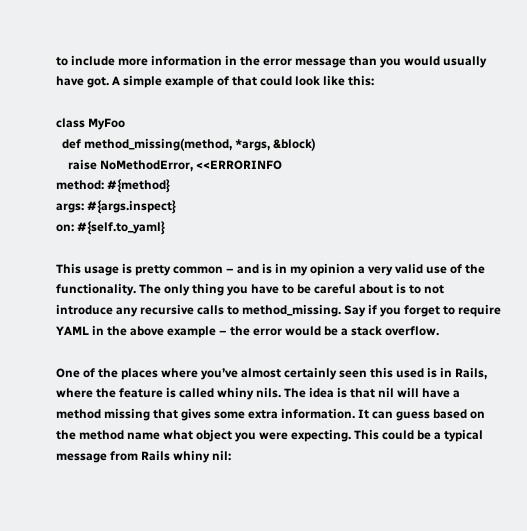to include more information in the error message than you would usually have got. A simple example of that could look like this:

class MyFoo
  def method_missing(method, *args, &block)
    raise NoMethodError, <<ERRORINFO
method: #{method}
args: #{args.inspect}
on: #{self.to_yaml}

This usage is pretty common – and is in my opinion a very valid use of the functionality. The only thing you have to be careful about is to not introduce any recursive calls to method_missing. Say if you forget to require YAML in the above example – the error would be a stack overflow.

One of the places where you’ve almost certainly seen this used is in Rails, where the feature is called whiny nils. The idea is that nil will have a method missing that gives some extra information. It can guess based on the method name what object you were expecting. This could be a typical message from Rails whiny nil: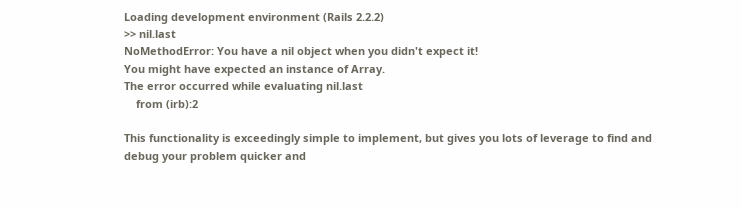Loading development environment (Rails 2.2.2)
>> nil.last
NoMethodError: You have a nil object when you didn't expect it!
You might have expected an instance of Array.
The error occurred while evaluating nil.last
    from (irb):2

This functionality is exceedingly simple to implement, but gives you lots of leverage to find and debug your problem quicker and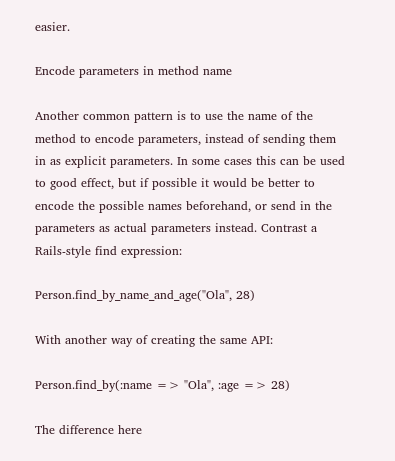easier.

Encode parameters in method name

Another common pattern is to use the name of the method to encode parameters, instead of sending them in as explicit parameters. In some cases this can be used to good effect, but if possible it would be better to encode the possible names beforehand, or send in the parameters as actual parameters instead. Contrast a Rails-style find expression:

Person.find_by_name_and_age("Ola", 28)

With another way of creating the same API:

Person.find_by(:name => "Ola", :age => 28)

The difference here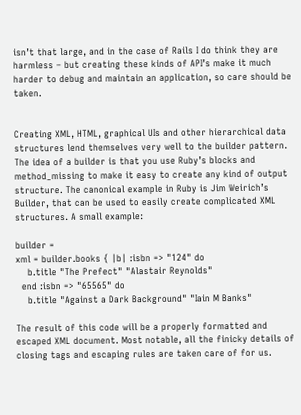isn’t that large, and in the case of Rails I do think they are harmless – but creating these kinds of API’s make it much harder to debug and maintain an application, so care should be taken.


Creating XML, HTML, graphical UIs and other hierarchical data structures lend themselves very well to the builder pattern. The idea of a builder is that you use Ruby’s blocks and method_missing to make it easy to create any kind of output structure. The canonical example in Ruby is Jim Weirich’s Builder, that can be used to easily create complicated XML structures. A small example:

builder =
xml = builder.books { |b| :isbn => "124" do
    b.title "The Prefect" "Alastair Reynolds"
  end :isbn => "65565" do
    b.title "Against a Dark Background" "Iain M Banks"

The result of this code will be a properly formatted and escaped XML document. Most notable, all the finicky details of closing tags and escaping rules are taken care of for us.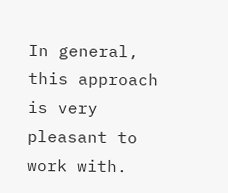In general, this approach is very pleasant to work with.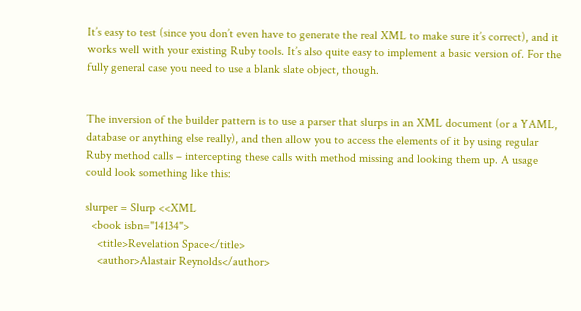It’s easy to test (since you don’t even have to generate the real XML to make sure it’s correct), and it works well with your existing Ruby tools. It’s also quite easy to implement a basic version of. For the fully general case you need to use a blank slate object, though.


The inversion of the builder pattern is to use a parser that slurps in an XML document (or a YAML, database or anything else really), and then allow you to access the elements of it by using regular Ruby method calls – intercepting these calls with method missing and looking them up. A usage could look something like this:

slurper = Slurp <<XML
  <book isbn="14134">
    <title>Revelation Space</title>
    <author>Alastair Reynolds</author>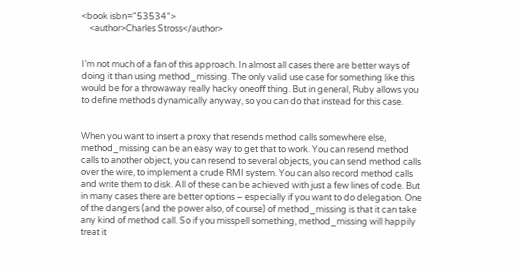<book isbn="53534">
    <author>Charles Stross</author>


I’m not much of a fan of this approach. In almost all cases there are better ways of doing it than using method_missing. The only valid use case for something like this would be for a throwaway really hacky oneoff thing. But in general, Ruby allows you to define methods dynamically anyway, so you can do that instead for this case.


When you want to insert a proxy that resends method calls somewhere else, method_missing can be an easy way to get that to work. You can resend method calls to another object, you can resend to several objects, you can send method calls over the wire, to implement a crude RMI system. You can also record method calls and write them to disk. All of these can be achieved with just a few lines of code. But in many cases there are better options – especially if you want to do delegation. One of the dangers (and the power also, of course) of method_missing is that it can take any kind of method call. So if you misspell something, method_missing will happily treat it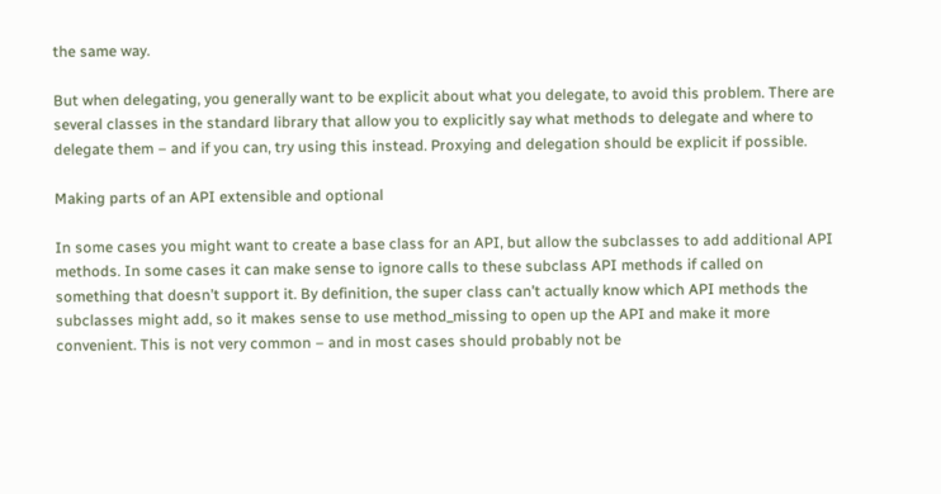the same way.

But when delegating, you generally want to be explicit about what you delegate, to avoid this problem. There are several classes in the standard library that allow you to explicitly say what methods to delegate and where to delegate them – and if you can, try using this instead. Proxying and delegation should be explicit if possible.

Making parts of an API extensible and optional

In some cases you might want to create a base class for an API, but allow the subclasses to add additional API methods. In some cases it can make sense to ignore calls to these subclass API methods if called on something that doesn’t support it. By definition, the super class can’t actually know which API methods the subclasses might add, so it makes sense to use method_missing to open up the API and make it more convenient. This is not very common – and in most cases should probably not be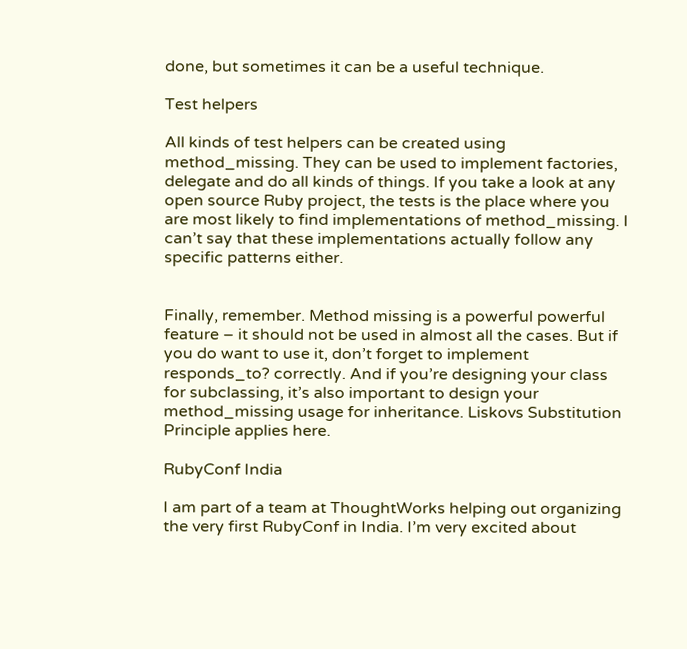done, but sometimes it can be a useful technique.

Test helpers

All kinds of test helpers can be created using method_missing. They can be used to implement factories, delegate and do all kinds of things. If you take a look at any open source Ruby project, the tests is the place where you are most likely to find implementations of method_missing. I can’t say that these implementations actually follow any specific patterns either.


Finally, remember. Method missing is a powerful powerful feature – it should not be used in almost all the cases. But if you do want to use it, don’t forget to implement responds_to? correctly. And if you’re designing your class for subclassing, it’s also important to design your method_missing usage for inheritance. Liskovs Substitution Principle applies here.

RubyConf India

I am part of a team at ThoughtWorks helping out organizing the very first RubyConf in India. I’m very excited about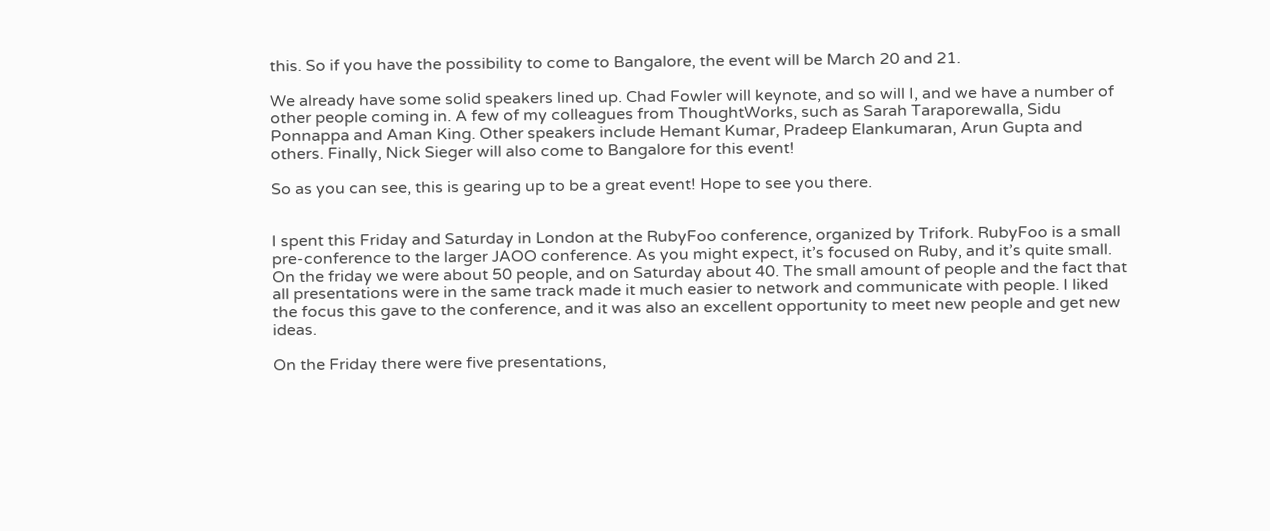this. So if you have the possibility to come to Bangalore, the event will be March 20 and 21.

We already have some solid speakers lined up. Chad Fowler will keynote, and so will I, and we have a number of other people coming in. A few of my colleagues from ThoughtWorks, such as Sarah Taraporewalla, Sidu Ponnappa and Aman King. Other speakers include Hemant Kumar, Pradeep Elankumaran, Arun Gupta and others. Finally, Nick Sieger will also come to Bangalore for this event!

So as you can see, this is gearing up to be a great event! Hope to see you there.


I spent this Friday and Saturday in London at the RubyFoo conference, organized by Trifork. RubyFoo is a small pre-conference to the larger JAOO conference. As you might expect, it’s focused on Ruby, and it’s quite small. On the friday we were about 50 people, and on Saturday about 40. The small amount of people and the fact that all presentations were in the same track made it much easier to network and communicate with people. I liked the focus this gave to the conference, and it was also an excellent opportunity to meet new people and get new ideas.

On the Friday there were five presentations,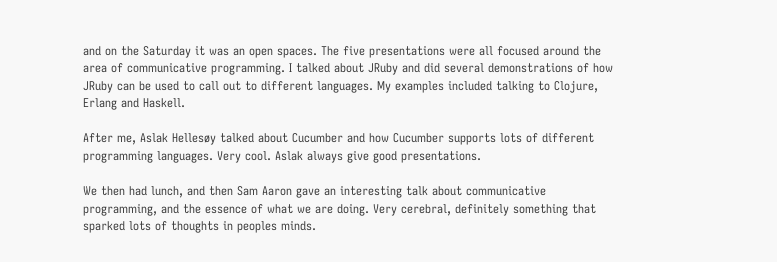and on the Saturday it was an open spaces. The five presentations were all focused around the area of communicative programming. I talked about JRuby and did several demonstrations of how JRuby can be used to call out to different languages. My examples included talking to Clojure, Erlang and Haskell.

After me, Aslak Hellesøy talked about Cucumber and how Cucumber supports lots of different programming languages. Very cool. Aslak always give good presentations.

We then had lunch, and then Sam Aaron gave an interesting talk about communicative programming, and the essence of what we are doing. Very cerebral, definitely something that sparked lots of thoughts in peoples minds.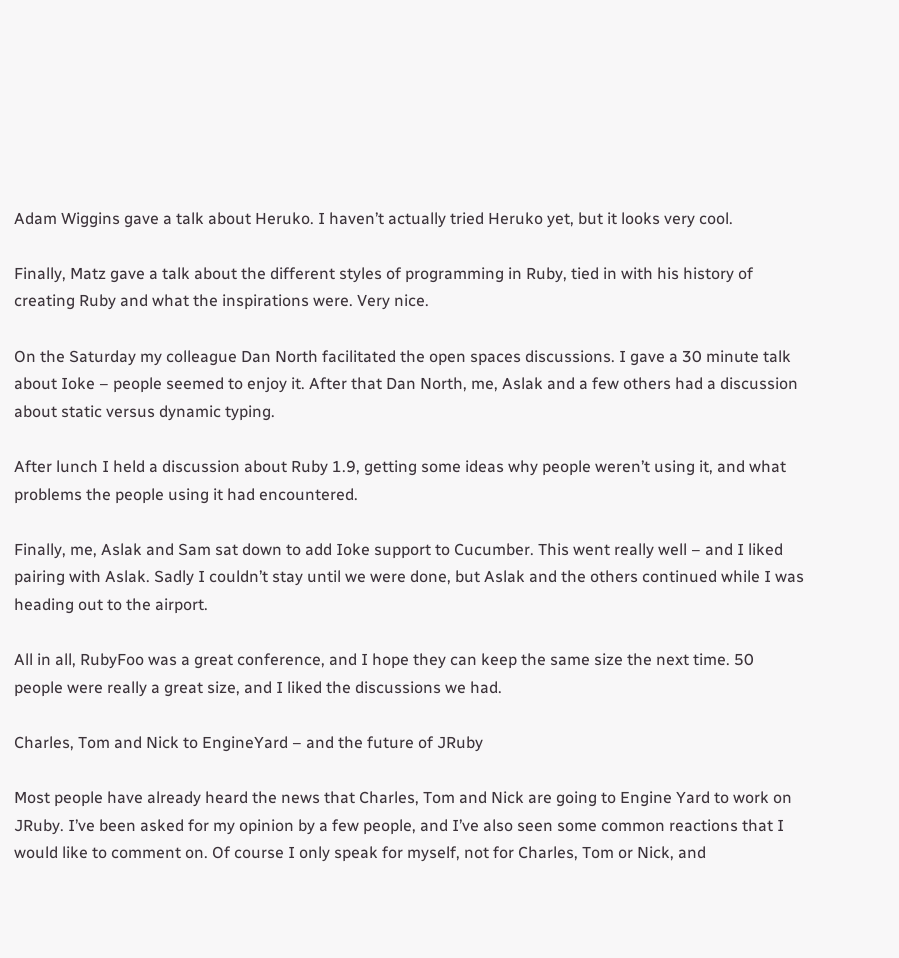Adam Wiggins gave a talk about Heruko. I haven’t actually tried Heruko yet, but it looks very cool.

Finally, Matz gave a talk about the different styles of programming in Ruby, tied in with his history of creating Ruby and what the inspirations were. Very nice.

On the Saturday my colleague Dan North facilitated the open spaces discussions. I gave a 30 minute talk about Ioke – people seemed to enjoy it. After that Dan North, me, Aslak and a few others had a discussion about static versus dynamic typing.

After lunch I held a discussion about Ruby 1.9, getting some ideas why people weren’t using it, and what problems the people using it had encountered.

Finally, me, Aslak and Sam sat down to add Ioke support to Cucumber. This went really well – and I liked pairing with Aslak. Sadly I couldn’t stay until we were done, but Aslak and the others continued while I was heading out to the airport.

All in all, RubyFoo was a great conference, and I hope they can keep the same size the next time. 50 people were really a great size, and I liked the discussions we had.

Charles, Tom and Nick to EngineYard – and the future of JRuby

Most people have already heard the news that Charles, Tom and Nick are going to Engine Yard to work on JRuby. I’ve been asked for my opinion by a few people, and I’ve also seen some common reactions that I would like to comment on. Of course I only speak for myself, not for Charles, Tom or Nick, and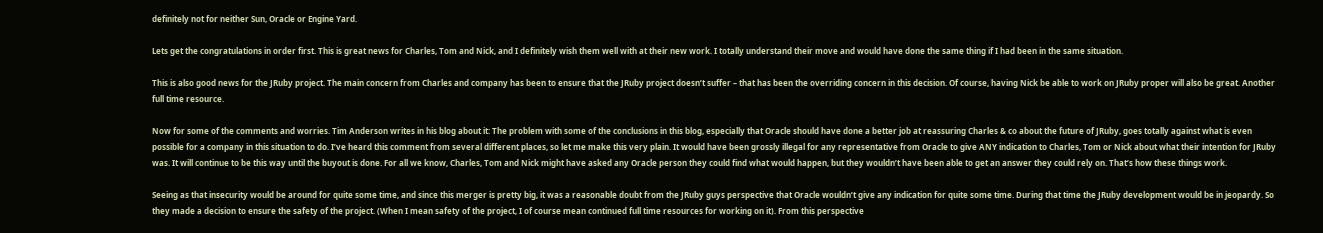definitely not for neither Sun, Oracle or Engine Yard.

Lets get the congratulations in order first. This is great news for Charles, Tom and Nick, and I definitely wish them well with at their new work. I totally understand their move and would have done the same thing if I had been in the same situation.

This is also good news for the JRuby project. The main concern from Charles and company has been to ensure that the JRuby project doesn’t suffer – that has been the overriding concern in this decision. Of course, having Nick be able to work on JRuby proper will also be great. Another full time resource.

Now for some of the comments and worries. Tim Anderson writes in his blog about it: The problem with some of the conclusions in this blog, especially that Oracle should have done a better job at reassuring Charles & co about the future of JRuby, goes totally against what is even possible for a company in this situation to do. I’ve heard this comment from several different places, so let me make this very plain. It would have been grossly illegal for any representative from Oracle to give ANY indication to Charles, Tom or Nick about what their intention for JRuby was. It will continue to be this way until the buyout is done. For all we know, Charles, Tom and Nick might have asked any Oracle person they could find what would happen, but they wouldn’t have been able to get an answer they could rely on. That’s how these things work.

Seeing as that insecurity would be around for quite some time, and since this merger is pretty big, it was a reasonable doubt from the JRuby guys perspective that Oracle wouldn’t give any indication for quite some time. During that time the JRuby development would be in jeopardy. So they made a decision to ensure the safety of the project. (When I mean safety of the project, I of course mean continued full time resources for working on it). From this perspective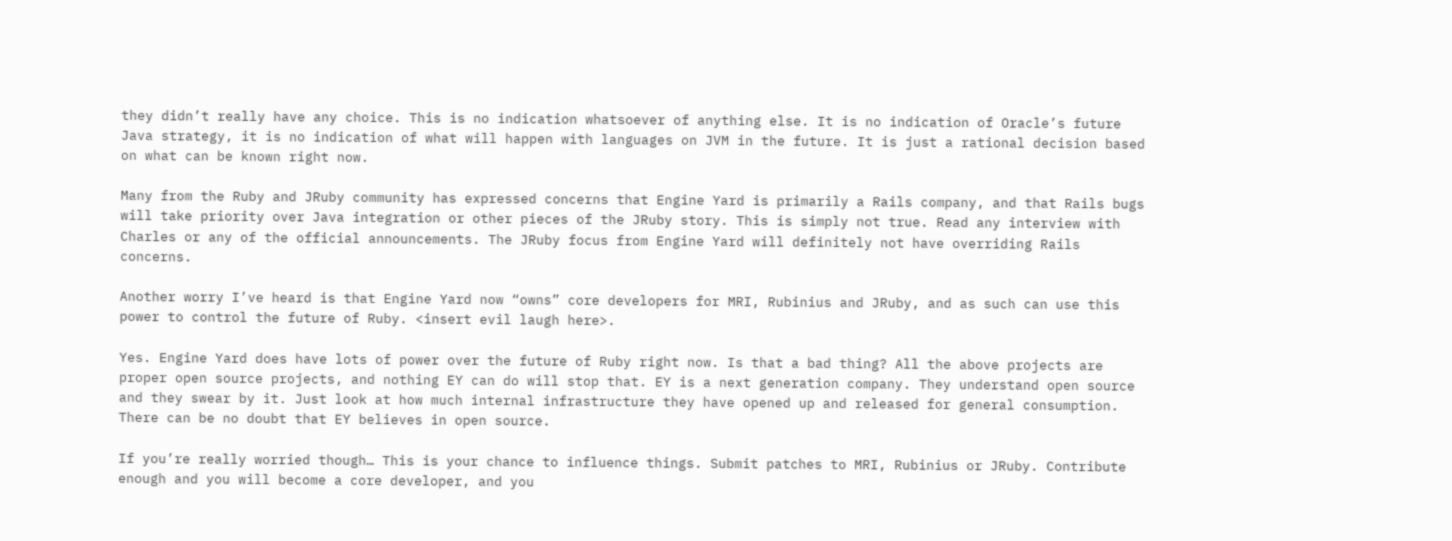they didn’t really have any choice. This is no indication whatsoever of anything else. It is no indication of Oracle’s future Java strategy, it is no indication of what will happen with languages on JVM in the future. It is just a rational decision based on what can be known right now.

Many from the Ruby and JRuby community has expressed concerns that Engine Yard is primarily a Rails company, and that Rails bugs will take priority over Java integration or other pieces of the JRuby story. This is simply not true. Read any interview with Charles or any of the official announcements. The JRuby focus from Engine Yard will definitely not have overriding Rails concerns.

Another worry I’ve heard is that Engine Yard now “owns” core developers for MRI, Rubinius and JRuby, and as such can use this power to control the future of Ruby. <insert evil laugh here>.

Yes. Engine Yard does have lots of power over the future of Ruby right now. Is that a bad thing? All the above projects are proper open source projects, and nothing EY can do will stop that. EY is a next generation company. They understand open source and they swear by it. Just look at how much internal infrastructure they have opened up and released for general consumption. There can be no doubt that EY believes in open source.

If you’re really worried though… This is your chance to influence things. Submit patches to MRI, Rubinius or JRuby. Contribute enough and you will become a core developer, and you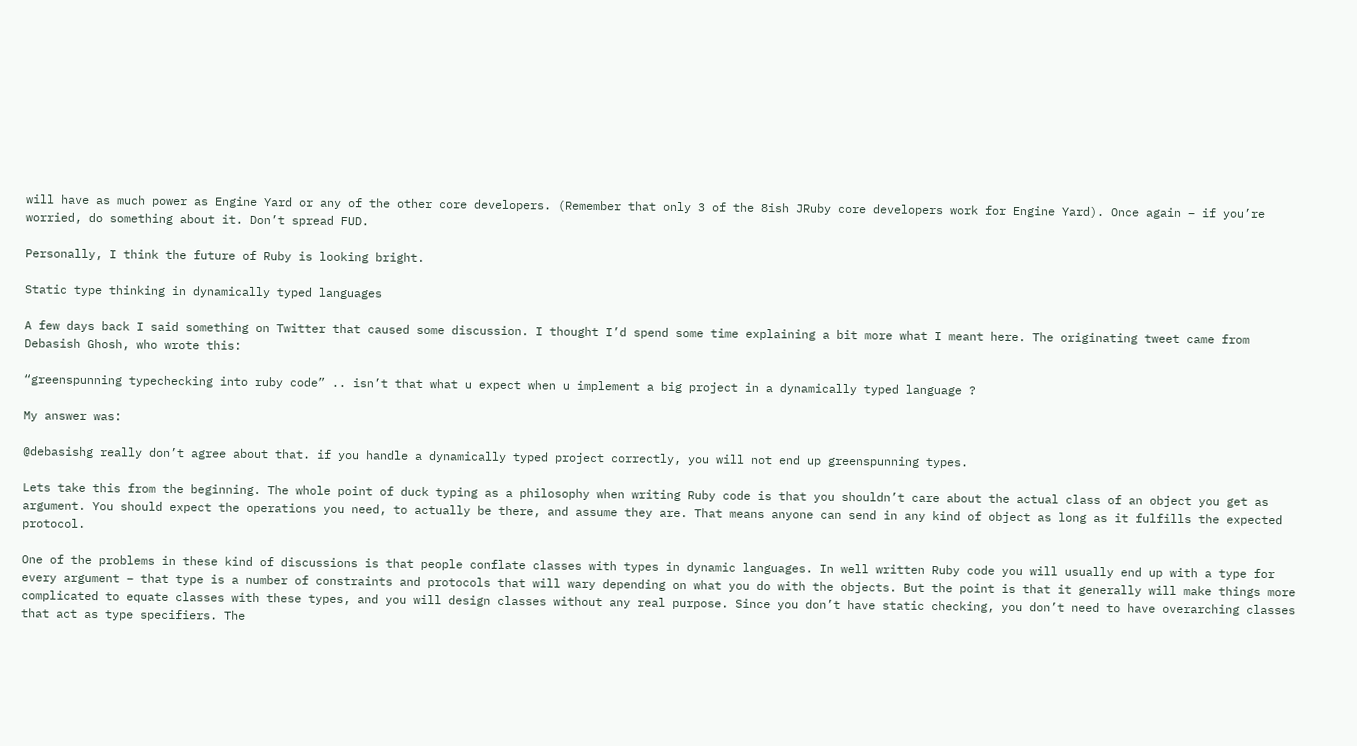will have as much power as Engine Yard or any of the other core developers. (Remember that only 3 of the 8ish JRuby core developers work for Engine Yard). Once again – if you’re worried, do something about it. Don’t spread FUD.

Personally, I think the future of Ruby is looking bright.

Static type thinking in dynamically typed languages

A few days back I said something on Twitter that caused some discussion. I thought I’d spend some time explaining a bit more what I meant here. The originating tweet came from Debasish Ghosh, who wrote this:

“greenspunning typechecking into ruby code” .. isn’t that what u expect when u implement a big project in a dynamically typed language ?

My answer was:

@debasishg really don’t agree about that. if you handle a dynamically typed project correctly, you will not end up greenspunning types.

Lets take this from the beginning. The whole point of duck typing as a philosophy when writing Ruby code is that you shouldn’t care about the actual class of an object you get as argument. You should expect the operations you need, to actually be there, and assume they are. That means anyone can send in any kind of object as long as it fulfills the expected protocol.

One of the problems in these kind of discussions is that people conflate classes with types in dynamic languages. In well written Ruby code you will usually end up with a type for every argument – that type is a number of constraints and protocols that will wary depending on what you do with the objects. But the point is that it generally will make things more complicated to equate classes with these types, and you will design classes without any real purpose. Since you don’t have static checking, you don’t need to have overarching classes that act as type specifiers. The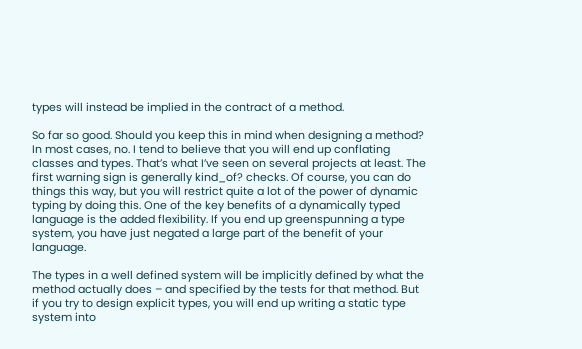types will instead be implied in the contract of a method.

So far so good. Should you keep this in mind when designing a method? In most cases, no. I tend to believe that you will end up conflating classes and types. That’s what I’ve seen on several projects at least. The first warning sign is generally kind_of? checks. Of course, you can do things this way, but you will restrict quite a lot of the power of dynamic typing by doing this. One of the key benefits of a dynamically typed language is the added flexibility. If you end up greenspunning a type system, you have just negated a large part of the benefit of your language.

The types in a well defined system will be implicitly defined by what the method actually does – and specified by the tests for that method. But if you try to design explicit types, you will end up writing a static type system into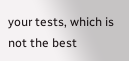your tests, which is not the best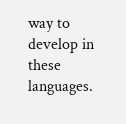way to develop in these languages.